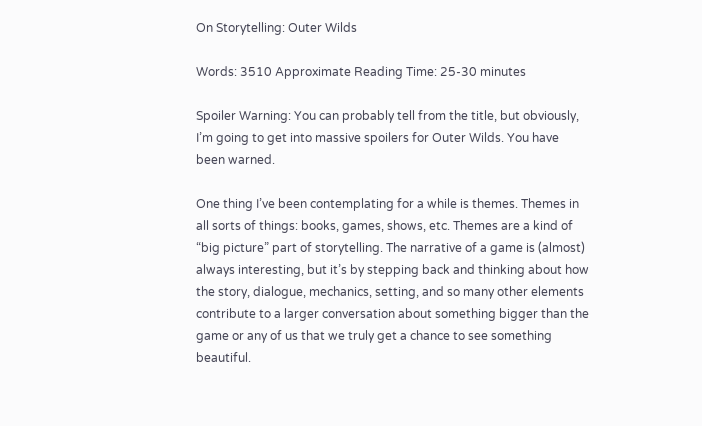On Storytelling: Outer Wilds

Words: 3510 Approximate Reading Time: 25-30 minutes

Spoiler Warning: You can probably tell from the title, but obviously, I’m going to get into massive spoilers for Outer Wilds. You have been warned.

One thing I’ve been contemplating for a while is themes. Themes in all sorts of things: books, games, shows, etc. Themes are a kind of “big picture” part of storytelling. The narrative of a game is (almost) always interesting, but it’s by stepping back and thinking about how the story, dialogue, mechanics, setting, and so many other elements contribute to a larger conversation about something bigger than the game or any of us that we truly get a chance to see something beautiful.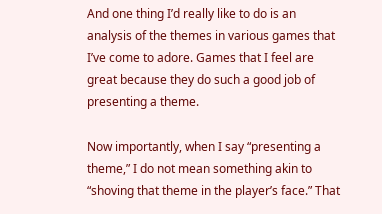And one thing I’d really like to do is an analysis of the themes in various games that I’ve come to adore. Games that I feel are great because they do such a good job of presenting a theme.

Now importantly, when I say “presenting a theme,” I do not mean something akin to “shoving that theme in the player’s face.” That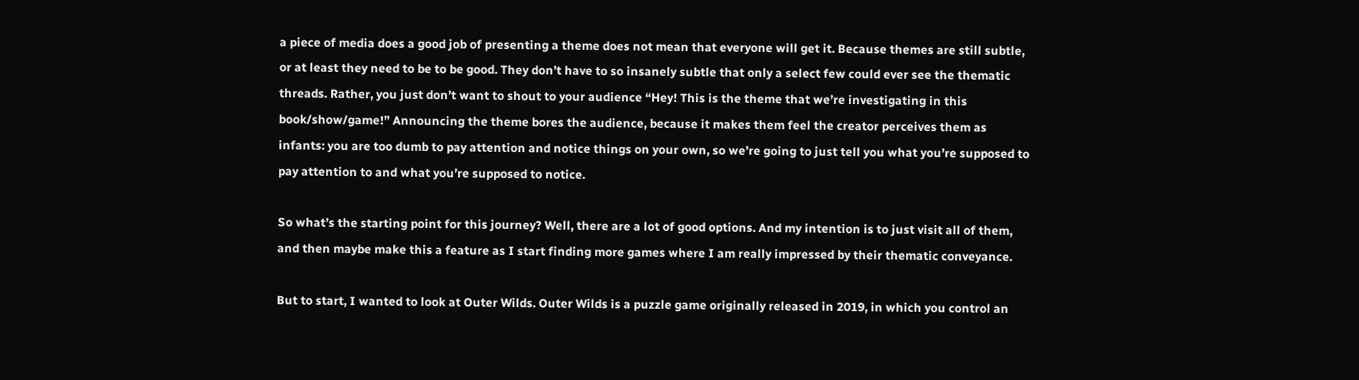a piece of media does a good job of presenting a theme does not mean that everyone will get it. Because themes are still subtle, or at least they need to be to be good. They don’t have to so insanely subtle that only a select few could ever see the thematic threads. Rather, you just don’t want to shout to your audience “Hey! This is the theme that we’re investigating in this book/show/game!” Announcing the theme bores the audience, because it makes them feel the creator perceives them as infants: you are too dumb to pay attention and notice things on your own, so we’re going to just tell you what you’re supposed to pay attention to and what you’re supposed to notice.

So what’s the starting point for this journey? Well, there are a lot of good options. And my intention is to just visit all of them, and then maybe make this a feature as I start finding more games where I am really impressed by their thematic conveyance.

But to start, I wanted to look at Outer Wilds. Outer Wilds is a puzzle game originally released in 2019, in which you control an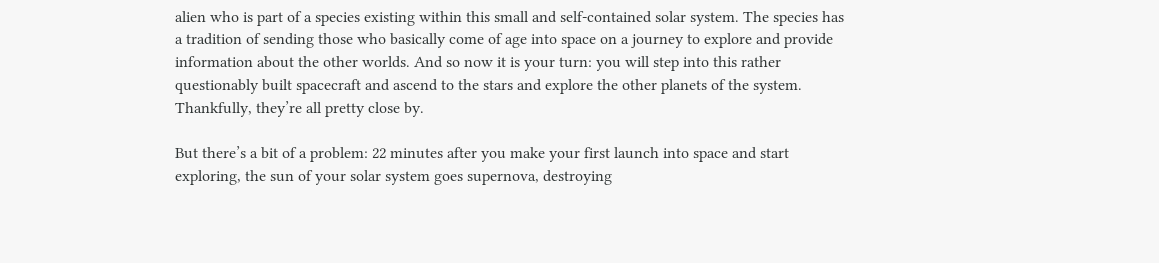alien who is part of a species existing within this small and self-contained solar system. The species has a tradition of sending those who basically come of age into space on a journey to explore and provide information about the other worlds. And so now it is your turn: you will step into this rather questionably built spacecraft and ascend to the stars and explore the other planets of the system. Thankfully, they’re all pretty close by.

But there’s a bit of a problem: 22 minutes after you make your first launch into space and start exploring, the sun of your solar system goes supernova, destroying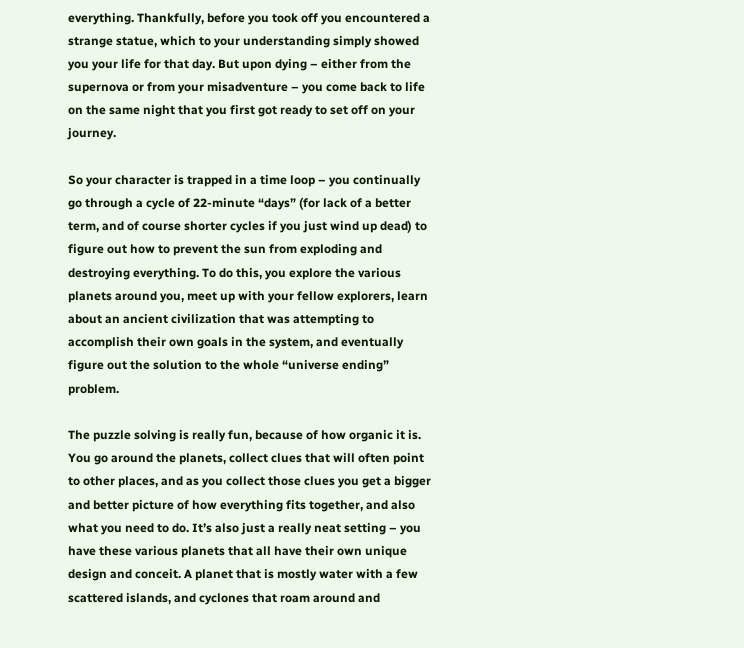everything. Thankfully, before you took off you encountered a strange statue, which to your understanding simply showed you your life for that day. But upon dying – either from the supernova or from your misadventure – you come back to life on the same night that you first got ready to set off on your journey.

So your character is trapped in a time loop – you continually go through a cycle of 22-minute “days” (for lack of a better term, and of course shorter cycles if you just wind up dead) to figure out how to prevent the sun from exploding and destroying everything. To do this, you explore the various planets around you, meet up with your fellow explorers, learn about an ancient civilization that was attempting to accomplish their own goals in the system, and eventually figure out the solution to the whole “universe ending” problem.

The puzzle solving is really fun, because of how organic it is. You go around the planets, collect clues that will often point to other places, and as you collect those clues you get a bigger and better picture of how everything fits together, and also what you need to do. It’s also just a really neat setting – you have these various planets that all have their own unique design and conceit. A planet that is mostly water with a few scattered islands, and cyclones that roam around and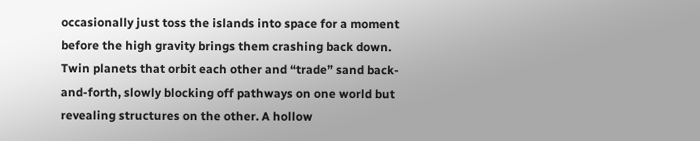occasionally just toss the islands into space for a moment before the high gravity brings them crashing back down. Twin planets that orbit each other and “trade” sand back-and-forth, slowly blocking off pathways on one world but revealing structures on the other. A hollow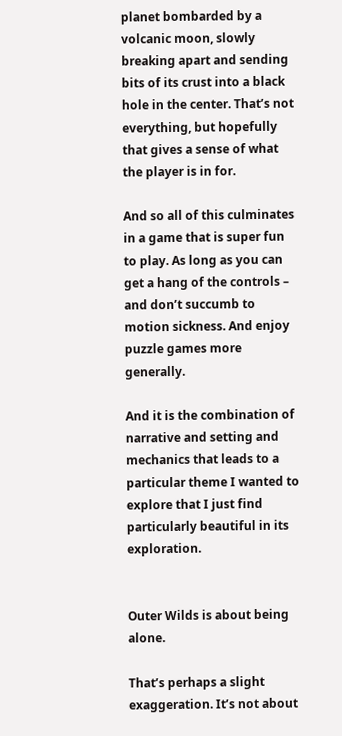planet bombarded by a volcanic moon, slowly breaking apart and sending bits of its crust into a black hole in the center. That’s not everything, but hopefully that gives a sense of what the player is in for.

And so all of this culminates in a game that is super fun to play. As long as you can get a hang of the controls – and don’t succumb to motion sickness. And enjoy puzzle games more generally.

And it is the combination of narrative and setting and mechanics that leads to a particular theme I wanted to explore that I just find particularly beautiful in its exploration.


Outer Wilds is about being alone.

That’s perhaps a slight exaggeration. It’s not about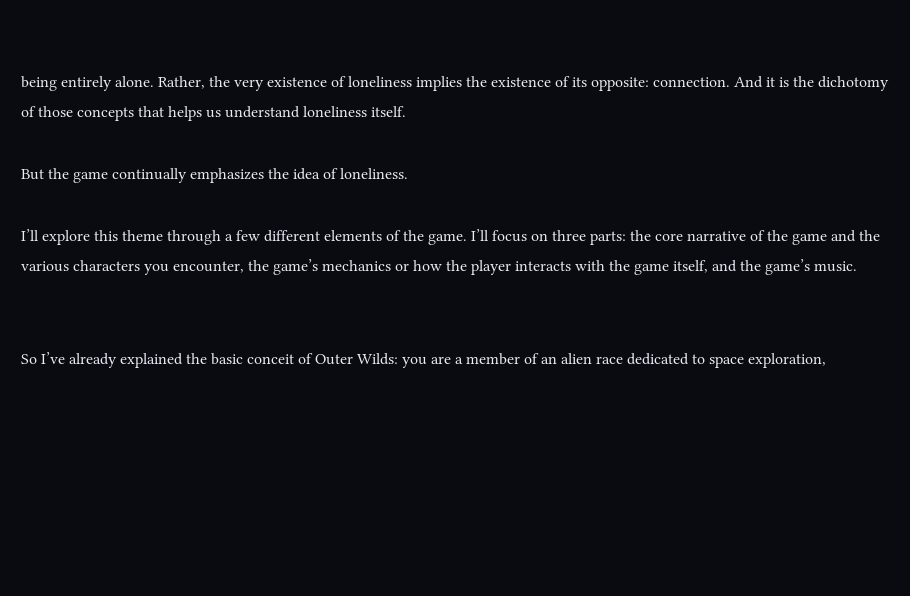being entirely alone. Rather, the very existence of loneliness implies the existence of its opposite: connection. And it is the dichotomy of those concepts that helps us understand loneliness itself.

But the game continually emphasizes the idea of loneliness.

I’ll explore this theme through a few different elements of the game. I’ll focus on three parts: the core narrative of the game and the various characters you encounter, the game’s mechanics or how the player interacts with the game itself, and the game’s music.


So I’ve already explained the basic conceit of Outer Wilds: you are a member of an alien race dedicated to space exploration,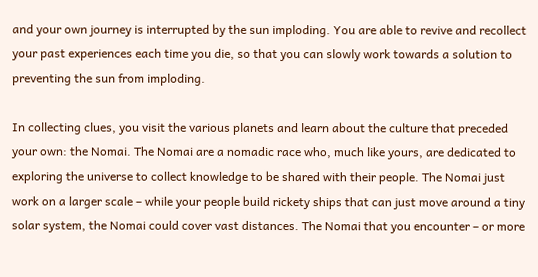and your own journey is interrupted by the sun imploding. You are able to revive and recollect your past experiences each time you die, so that you can slowly work towards a solution to preventing the sun from imploding.

In collecting clues, you visit the various planets and learn about the culture that preceded your own: the Nomai. The Nomai are a nomadic race who, much like yours, are dedicated to exploring the universe to collect knowledge to be shared with their people. The Nomai just work on a larger scale – while your people build rickety ships that can just move around a tiny solar system, the Nomai could cover vast distances. The Nomai that you encounter – or more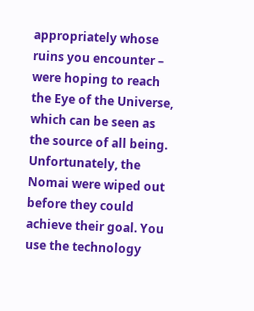appropriately whose ruins you encounter – were hoping to reach the Eye of the Universe, which can be seen as the source of all being. Unfortunately, the Nomai were wiped out before they could achieve their goal. You use the technology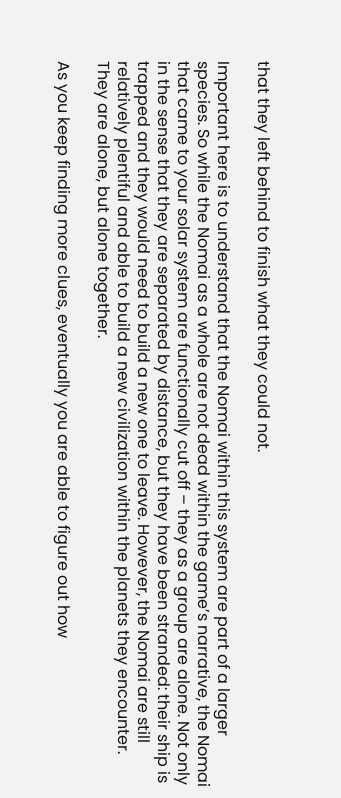that they left behind to finish what they could not.

Important here is to understand that the Nomai within this system are part of a larger species. So while the Nomai as a whole are not dead within the game’s narrative, the Nomai that came to your solar system are functionally cut off – they as a group are alone. Not only in the sense that they are separated by distance, but they have been stranded: their ship is trapped and they would need to build a new one to leave. However, the Nomai are still relatively plentiful and able to build a new civilization within the planets they encounter. They are alone, but alone together.

As you keep finding more clues, eventually you are able to figure out how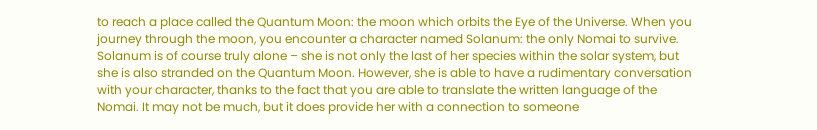to reach a place called the Quantum Moon: the moon which orbits the Eye of the Universe. When you journey through the moon, you encounter a character named Solanum: the only Nomai to survive. Solanum is of course truly alone – she is not only the last of her species within the solar system, but she is also stranded on the Quantum Moon. However, she is able to have a rudimentary conversation with your character, thanks to the fact that you are able to translate the written language of the Nomai. It may not be much, but it does provide her with a connection to someone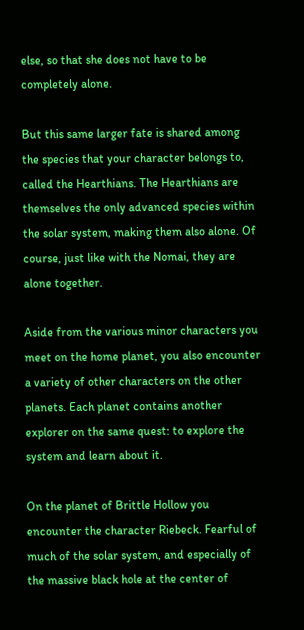else, so that she does not have to be completely alone.

But this same larger fate is shared among the species that your character belongs to, called the Hearthians. The Hearthians are themselves the only advanced species within the solar system, making them also alone. Of course, just like with the Nomai, they are alone together.

Aside from the various minor characters you meet on the home planet, you also encounter a variety of other characters on the other planets. Each planet contains another explorer on the same quest: to explore the system and learn about it.

On the planet of Brittle Hollow you encounter the character Riebeck. Fearful of much of the solar system, and especially of the massive black hole at the center of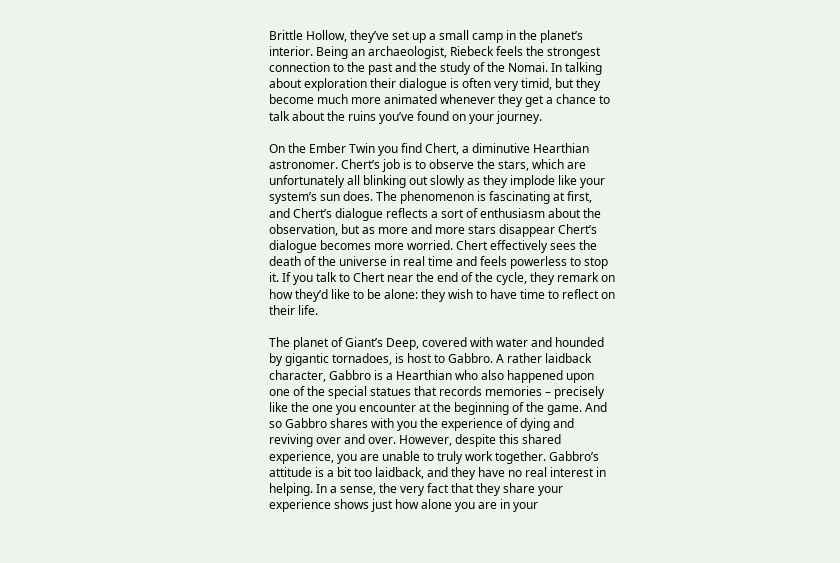Brittle Hollow, they’ve set up a small camp in the planet’s interior. Being an archaeologist, Riebeck feels the strongest connection to the past and the study of the Nomai. In talking about exploration their dialogue is often very timid, but they become much more animated whenever they get a chance to talk about the ruins you’ve found on your journey.

On the Ember Twin you find Chert, a diminutive Hearthian astronomer. Chert’s job is to observe the stars, which are unfortunately all blinking out slowly as they implode like your system’s sun does. The phenomenon is fascinating at first, and Chert’s dialogue reflects a sort of enthusiasm about the observation, but as more and more stars disappear Chert’s dialogue becomes more worried. Chert effectively sees the death of the universe in real time and feels powerless to stop it. If you talk to Chert near the end of the cycle, they remark on how they’d like to be alone: they wish to have time to reflect on their life.

The planet of Giant’s Deep, covered with water and hounded by gigantic tornadoes, is host to Gabbro. A rather laidback character, Gabbro is a Hearthian who also happened upon one of the special statues that records memories – precisely like the one you encounter at the beginning of the game. And so Gabbro shares with you the experience of dying and reviving over and over. However, despite this shared experience, you are unable to truly work together. Gabbro’s attitude is a bit too laidback, and they have no real interest in helping. In a sense, the very fact that they share your experience shows just how alone you are in your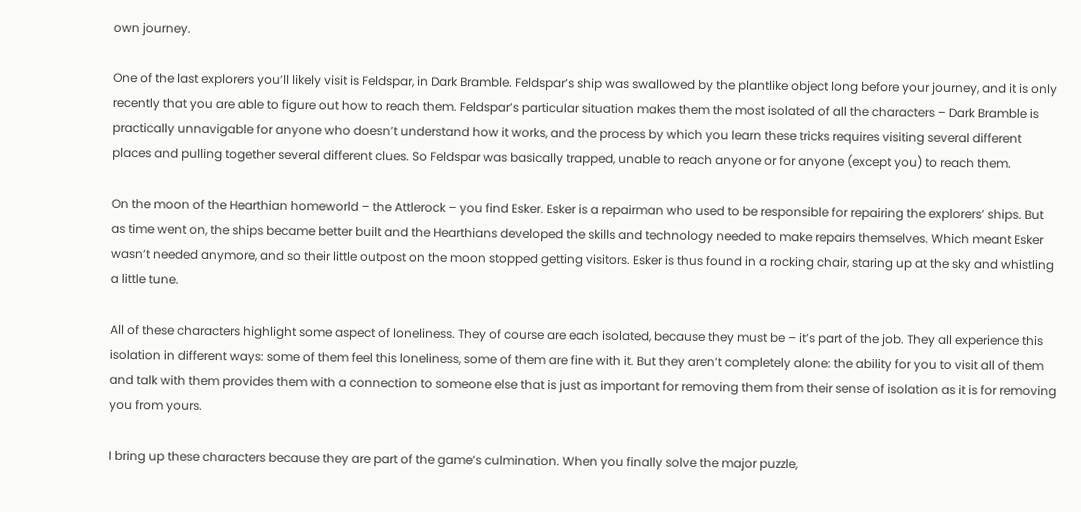own journey.

One of the last explorers you’ll likely visit is Feldspar, in Dark Bramble. Feldspar’s ship was swallowed by the plantlike object long before your journey, and it is only recently that you are able to figure out how to reach them. Feldspar’s particular situation makes them the most isolated of all the characters – Dark Bramble is practically unnavigable for anyone who doesn’t understand how it works, and the process by which you learn these tricks requires visiting several different places and pulling together several different clues. So Feldspar was basically trapped, unable to reach anyone or for anyone (except you) to reach them.

On the moon of the Hearthian homeworld – the Attlerock – you find Esker. Esker is a repairman who used to be responsible for repairing the explorers’ ships. But as time went on, the ships became better built and the Hearthians developed the skills and technology needed to make repairs themselves. Which meant Esker wasn’t needed anymore, and so their little outpost on the moon stopped getting visitors. Esker is thus found in a rocking chair, staring up at the sky and whistling a little tune.

All of these characters highlight some aspect of loneliness. They of course are each isolated, because they must be – it’s part of the job. They all experience this isolation in different ways: some of them feel this loneliness, some of them are fine with it. But they aren’t completely alone: the ability for you to visit all of them and talk with them provides them with a connection to someone else that is just as important for removing them from their sense of isolation as it is for removing you from yours.

I bring up these characters because they are part of the game’s culmination. When you finally solve the major puzzle,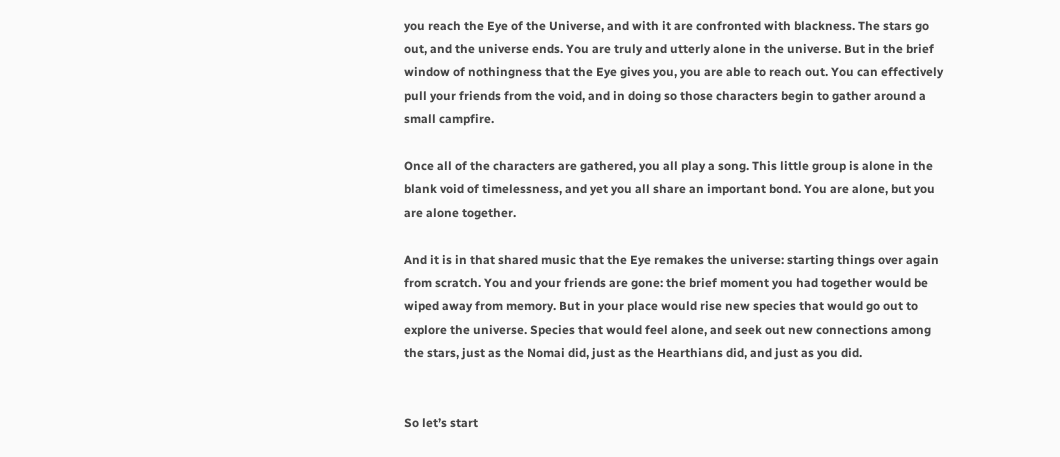you reach the Eye of the Universe, and with it are confronted with blackness. The stars go out, and the universe ends. You are truly and utterly alone in the universe. But in the brief window of nothingness that the Eye gives you, you are able to reach out. You can effectively pull your friends from the void, and in doing so those characters begin to gather around a small campfire.

Once all of the characters are gathered, you all play a song. This little group is alone in the blank void of timelessness, and yet you all share an important bond. You are alone, but you are alone together.

And it is in that shared music that the Eye remakes the universe: starting things over again from scratch. You and your friends are gone: the brief moment you had together would be wiped away from memory. But in your place would rise new species that would go out to explore the universe. Species that would feel alone, and seek out new connections among the stars, just as the Nomai did, just as the Hearthians did, and just as you did.


So let’s start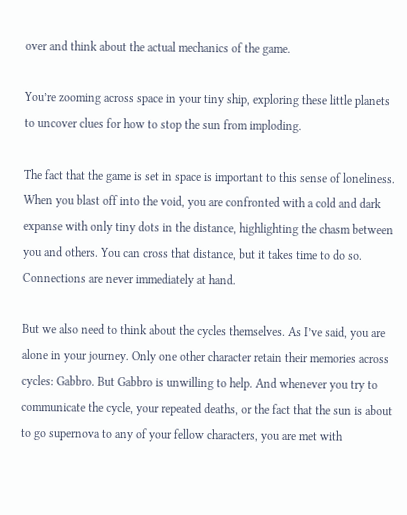over and think about the actual mechanics of the game.

You’re zooming across space in your tiny ship, exploring these little planets to uncover clues for how to stop the sun from imploding.

The fact that the game is set in space is important to this sense of loneliness. When you blast off into the void, you are confronted with a cold and dark expanse with only tiny dots in the distance, highlighting the chasm between you and others. You can cross that distance, but it takes time to do so. Connections are never immediately at hand.

But we also need to think about the cycles themselves. As I’ve said, you are alone in your journey. Only one other character retain their memories across cycles: Gabbro. But Gabbro is unwilling to help. And whenever you try to communicate the cycle, your repeated deaths, or the fact that the sun is about to go supernova to any of your fellow characters, you are met with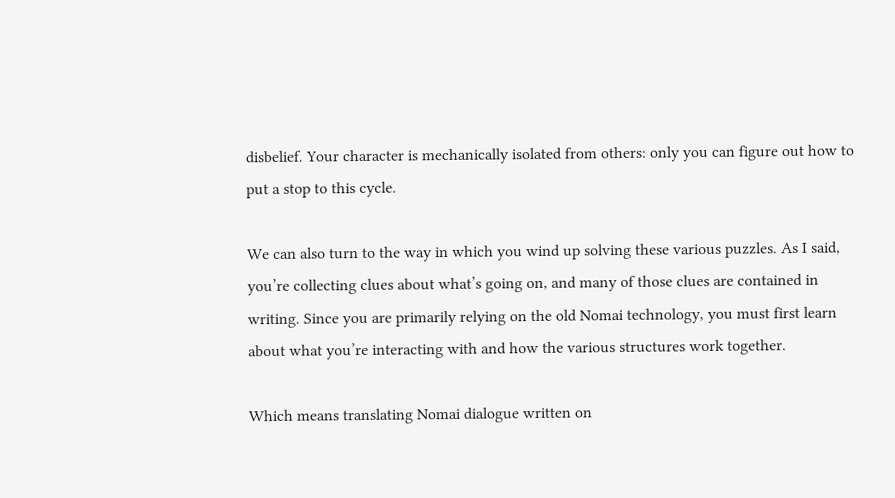disbelief. Your character is mechanically isolated from others: only you can figure out how to put a stop to this cycle.

We can also turn to the way in which you wind up solving these various puzzles. As I said, you’re collecting clues about what’s going on, and many of those clues are contained in writing. Since you are primarily relying on the old Nomai technology, you must first learn about what you’re interacting with and how the various structures work together.

Which means translating Nomai dialogue written on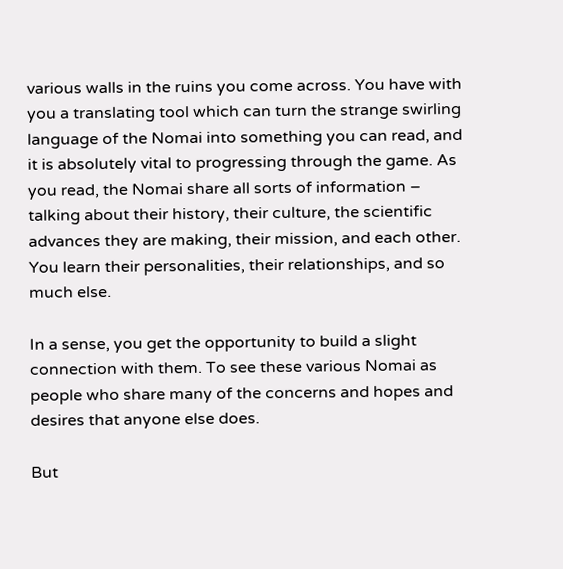various walls in the ruins you come across. You have with you a translating tool which can turn the strange swirling language of the Nomai into something you can read, and it is absolutely vital to progressing through the game. As you read, the Nomai share all sorts of information – talking about their history, their culture, the scientific advances they are making, their mission, and each other. You learn their personalities, their relationships, and so much else.

In a sense, you get the opportunity to build a slight connection with them. To see these various Nomai as people who share many of the concerns and hopes and desires that anyone else does.

But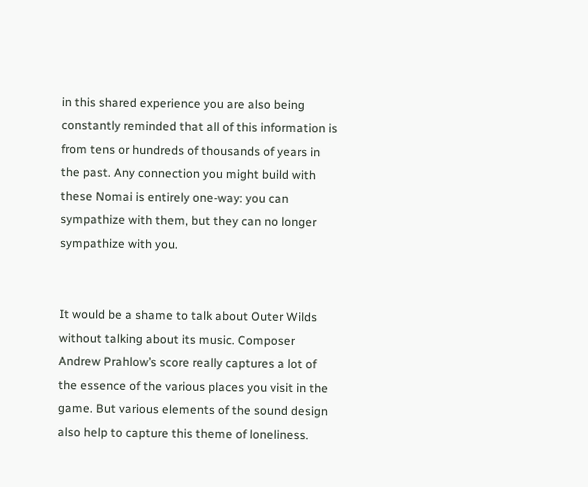in this shared experience you are also being constantly reminded that all of this information is from tens or hundreds of thousands of years in the past. Any connection you might build with these Nomai is entirely one-way: you can sympathize with them, but they can no longer sympathize with you.


It would be a shame to talk about Outer Wilds without talking about its music. Composer Andrew Prahlow’s score really captures a lot of the essence of the various places you visit in the game. But various elements of the sound design also help to capture this theme of loneliness.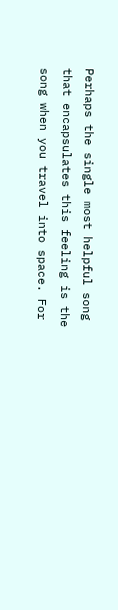Perhaps the single most helpful song that encapsulates this feeling is the song when you travel into space. For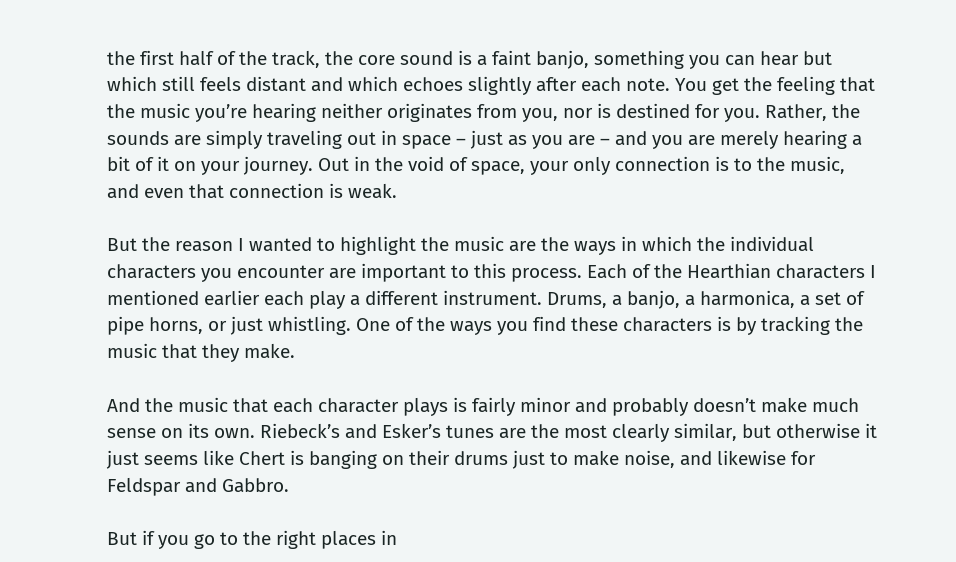the first half of the track, the core sound is a faint banjo, something you can hear but which still feels distant and which echoes slightly after each note. You get the feeling that the music you’re hearing neither originates from you, nor is destined for you. Rather, the sounds are simply traveling out in space – just as you are – and you are merely hearing a bit of it on your journey. Out in the void of space, your only connection is to the music, and even that connection is weak.

But the reason I wanted to highlight the music are the ways in which the individual characters you encounter are important to this process. Each of the Hearthian characters I mentioned earlier each play a different instrument. Drums, a banjo, a harmonica, a set of pipe horns, or just whistling. One of the ways you find these characters is by tracking the music that they make.

And the music that each character plays is fairly minor and probably doesn’t make much sense on its own. Riebeck’s and Esker’s tunes are the most clearly similar, but otherwise it just seems like Chert is banging on their drums just to make noise, and likewise for Feldspar and Gabbro.

But if you go to the right places in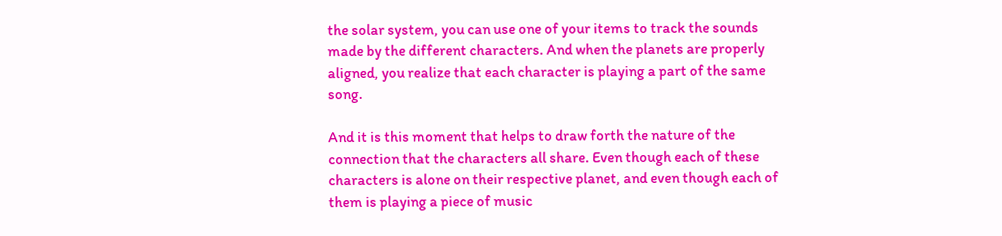the solar system, you can use one of your items to track the sounds made by the different characters. And when the planets are properly aligned, you realize that each character is playing a part of the same song.

And it is this moment that helps to draw forth the nature of the connection that the characters all share. Even though each of these characters is alone on their respective planet, and even though each of them is playing a piece of music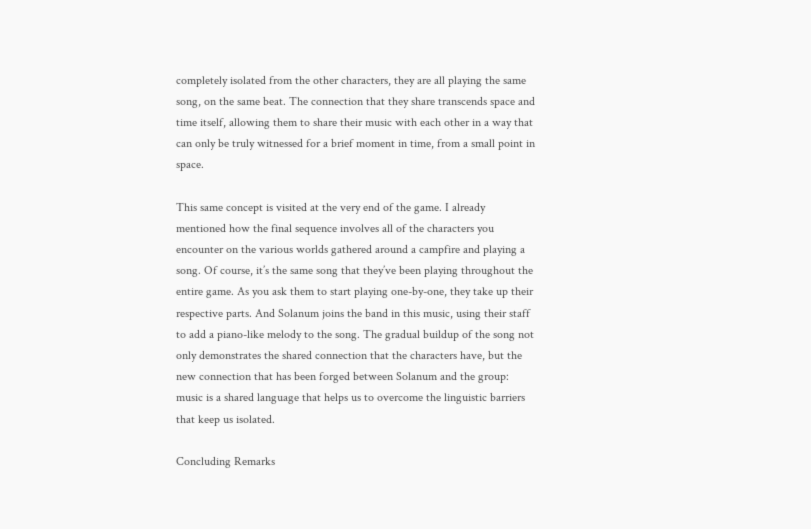completely isolated from the other characters, they are all playing the same song, on the same beat. The connection that they share transcends space and time itself, allowing them to share their music with each other in a way that can only be truly witnessed for a brief moment in time, from a small point in space.

This same concept is visited at the very end of the game. I already mentioned how the final sequence involves all of the characters you encounter on the various worlds gathered around a campfire and playing a song. Of course, it’s the same song that they’ve been playing throughout the entire game. As you ask them to start playing one-by-one, they take up their respective parts. And Solanum joins the band in this music, using their staff to add a piano-like melody to the song. The gradual buildup of the song not only demonstrates the shared connection that the characters have, but the new connection that has been forged between Solanum and the group: music is a shared language that helps us to overcome the linguistic barriers that keep us isolated.

Concluding Remarks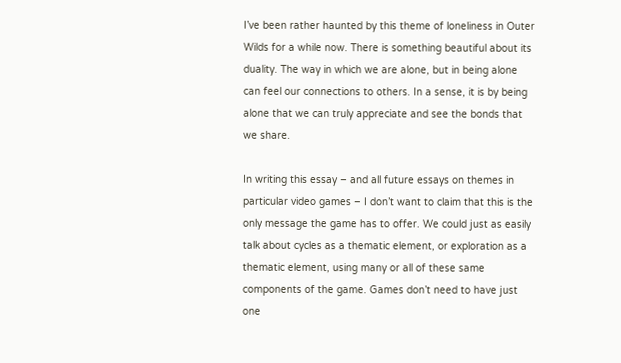I’ve been rather haunted by this theme of loneliness in Outer Wilds for a while now. There is something beautiful about its duality. The way in which we are alone, but in being alone can feel our connections to others. In a sense, it is by being alone that we can truly appreciate and see the bonds that we share.

In writing this essay – and all future essays on themes in particular video games – I don’t want to claim that this is the only message the game has to offer. We could just as easily talk about cycles as a thematic element, or exploration as a thematic element, using many or all of these same components of the game. Games don’t need to have just one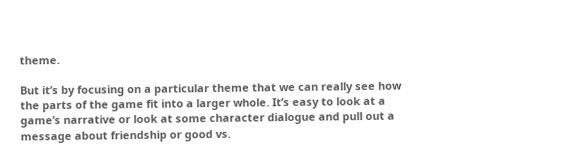theme.

But it’s by focusing on a particular theme that we can really see how the parts of the game fit into a larger whole. It’s easy to look at a game’s narrative or look at some character dialogue and pull out a message about friendship or good vs.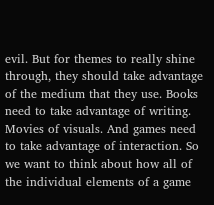evil. But for themes to really shine through, they should take advantage of the medium that they use. Books need to take advantage of writing. Movies of visuals. And games need to take advantage of interaction. So we want to think about how all of the individual elements of a game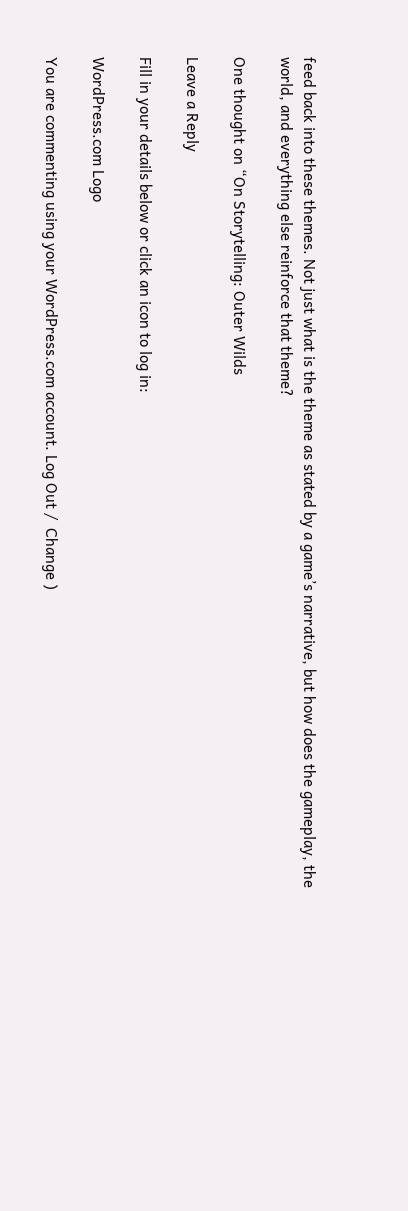feed back into these themes. Not just what is the theme as stated by a game’s narrative, but how does the gameplay, the world, and everything else reinforce that theme?

One thought on “On Storytelling: Outer Wilds

Leave a Reply

Fill in your details below or click an icon to log in:

WordPress.com Logo

You are commenting using your WordPress.com account. Log Out /  Change )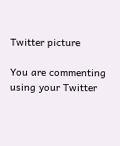Twitter picture

You are commenting using your Twitter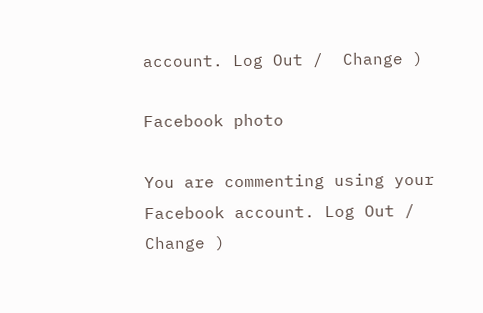account. Log Out /  Change )

Facebook photo

You are commenting using your Facebook account. Log Out /  Change )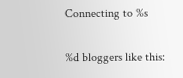Connecting to %s

%d bloggers like this: